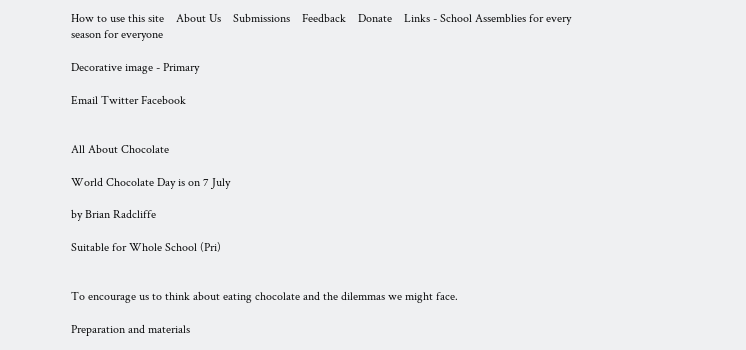How to use this site    About Us    Submissions    Feedback    Donate    Links - School Assemblies for every season for everyone

Decorative image - Primary

Email Twitter Facebook


All About Chocolate

World Chocolate Day is on 7 July

by Brian Radcliffe

Suitable for Whole School (Pri)


To encourage us to think about eating chocolate and the dilemmas we might face.

Preparation and materials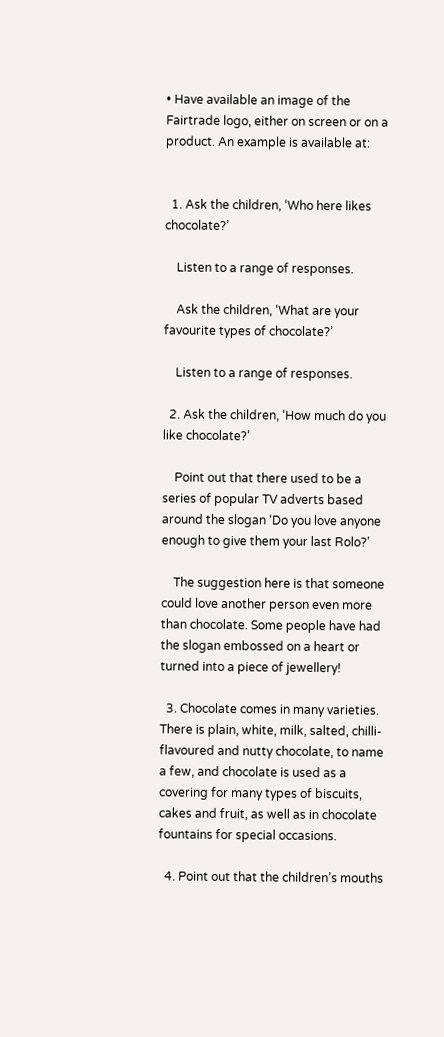• Have available an image of the Fairtrade logo, either on screen or on a product. An example is available at:


  1. Ask the children, ‘Who here likes chocolate?’

    Listen to a range of responses.

    Ask the children, ‘What are your favourite types of chocolate?’

    Listen to a range of responses.

  2. Ask the children, ‘How much do you like chocolate?’

    Point out that there used to be a series of popular TV adverts based around the slogan ‘Do you love anyone enough to give them your last Rolo?’

    The suggestion here is that someone could love another person even more than chocolate. Some people have had the slogan embossed on a heart or turned into a piece of jewellery!

  3. Chocolate comes in many varieties. There is plain, white, milk, salted, chilli-flavoured and nutty chocolate, to name a few, and chocolate is used as a covering for many types of biscuits, cakes and fruit, as well as in chocolate fountains for special occasions.

  4. Point out that the children’s mouths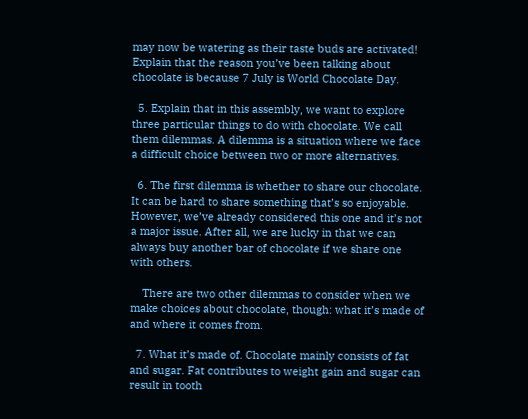may now be watering as their taste buds are activated! Explain that the reason you’ve been talking about chocolate is because 7 July is World Chocolate Day.

  5. Explain that in this assembly, we want to explore three particular things to do with chocolate. We call them dilemmas. A dilemma is a situation where we face a difficult choice between two or more alternatives.

  6. The first dilemma is whether to share our chocolate. It can be hard to share something that’s so enjoyable. However, we’ve already considered this one and it’s not a major issue. After all, we are lucky in that we can always buy another bar of chocolate if we share one with others.

    There are two other dilemmas to consider when we make choices about chocolate, though: what it’s made of and where it comes from.

  7. What it’s made of. Chocolate mainly consists of fat and sugar. Fat contributes to weight gain and sugar can result in tooth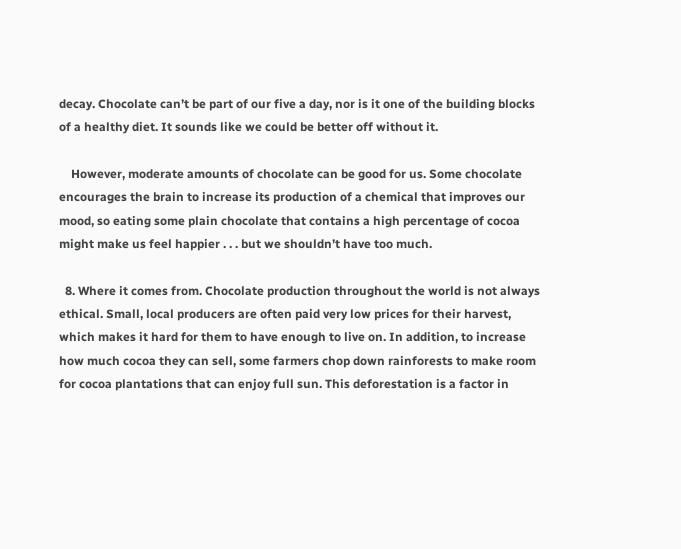decay. Chocolate can’t be part of our five a day, nor is it one of the building blocks of a healthy diet. It sounds like we could be better off without it.

    However, moderate amounts of chocolate can be good for us. Some chocolate encourages the brain to increase its production of a chemical that improves our mood, so eating some plain chocolate that contains a high percentage of cocoa might make us feel happier . . . but we shouldn’t have too much.

  8. Where it comes from. Chocolate production throughout the world is not always ethical. Small, local producers are often paid very low prices for their harvest, which makes it hard for them to have enough to live on. In addition, to increase how much cocoa they can sell, some farmers chop down rainforests to make room for cocoa plantations that can enjoy full sun. This deforestation is a factor in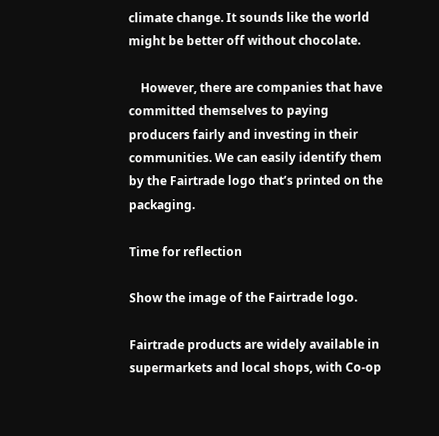climate change. It sounds like the world might be better off without chocolate.

    However, there are companies that have committed themselves to paying producers fairly and investing in their communities. We can easily identify them by the Fairtrade logo that’s printed on the packaging.

Time for reflection

Show the image of the Fairtrade logo.

Fairtrade products are widely available in supermarkets and local shops, with Co-op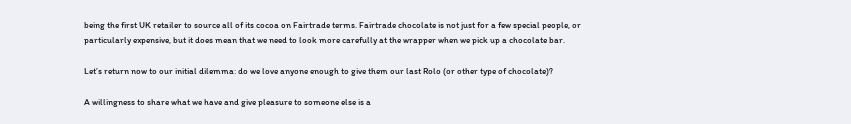being the first UK retailer to source all of its cocoa on Fairtrade terms. Fairtrade chocolate is not just for a few special people, or particularly expensive, but it does mean that we need to look more carefully at the wrapper when we pick up a chocolate bar.

Let’s return now to our initial dilemma: do we love anyone enough to give them our last Rolo (or other type of chocolate)?

A willingness to share what we have and give pleasure to someone else is a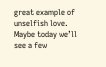great example of unselfish love. Maybe today we’ll see a few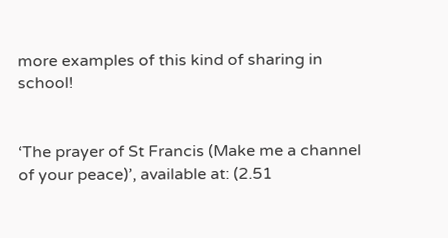more examples of this kind of sharing in school!


‘The prayer of St Francis (Make me a channel of your peace)’, available at: (2.51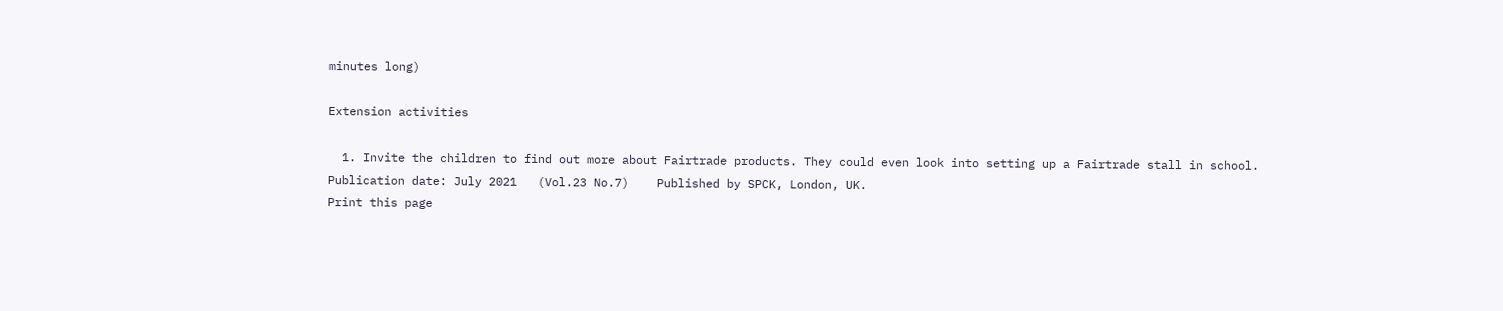minutes long)

Extension activities

  1. Invite the children to find out more about Fairtrade products. They could even look into setting up a Fairtrade stall in school.
Publication date: July 2021   (Vol.23 No.7)    Published by SPCK, London, UK.
Print this page